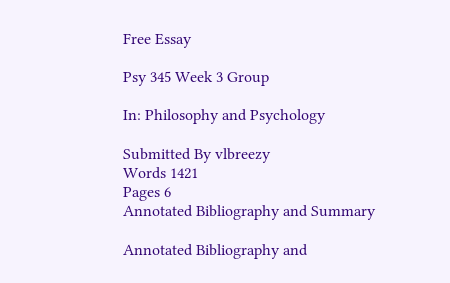Free Essay

Psy 345 Week 3 Group

In: Philosophy and Psychology

Submitted By vlbreezy
Words 1421
Pages 6
Annotated Bibliography and Summary

Annotated Bibliography and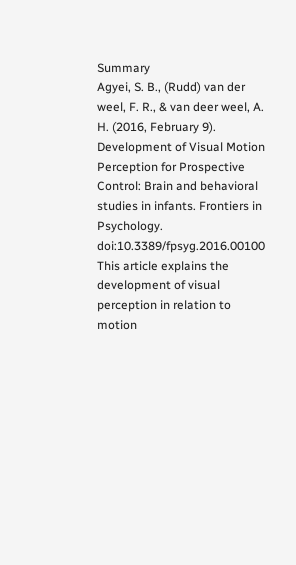Summary
Agyei, S. B., (Rudd) van der weel, F. R., & van deer weel, A. H. (2016, February 9). Development of Visual Motion Perception for Prospective Control: Brain and behavioral studies in infants. Frontiers in Psychology. doi:10.3389/fpsyg.2016.00100 This article explains the development of visual perception in relation to motion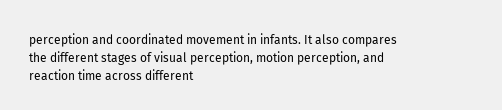perception and coordinated movement in infants. It also compares the different stages of visual perception, motion perception, and reaction time across different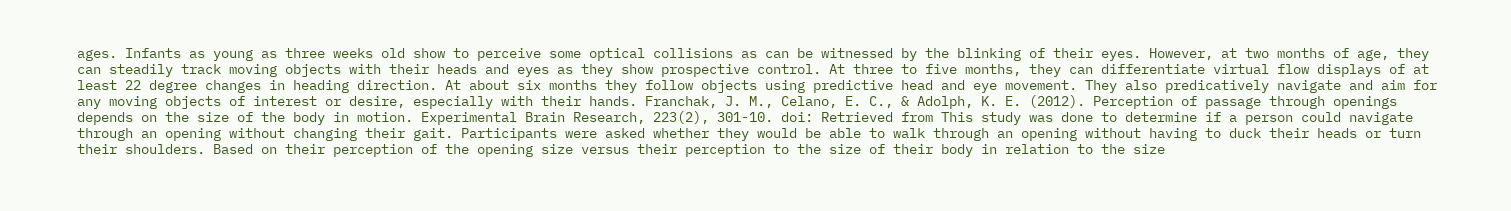ages. Infants as young as three weeks old show to perceive some optical collisions as can be witnessed by the blinking of their eyes. However, at two months of age, they can steadily track moving objects with their heads and eyes as they show prospective control. At three to five months, they can differentiate virtual flow displays of at least 22 degree changes in heading direction. At about six months they follow objects using predictive head and eye movement. They also predicatively navigate and aim for any moving objects of interest or desire, especially with their hands. Franchak, J. M., Celano, E. C., & Adolph, K. E. (2012). Perception of passage through openings depends on the size of the body in motion. Experimental Brain Research, 223(2), 301-10. doi: Retrieved from This study was done to determine if a person could navigate through an opening without changing their gait. Participants were asked whether they would be able to walk through an opening without having to duck their heads or turn their shoulders. Based on their perception of the opening size versus their perception to the size of their body in relation to the size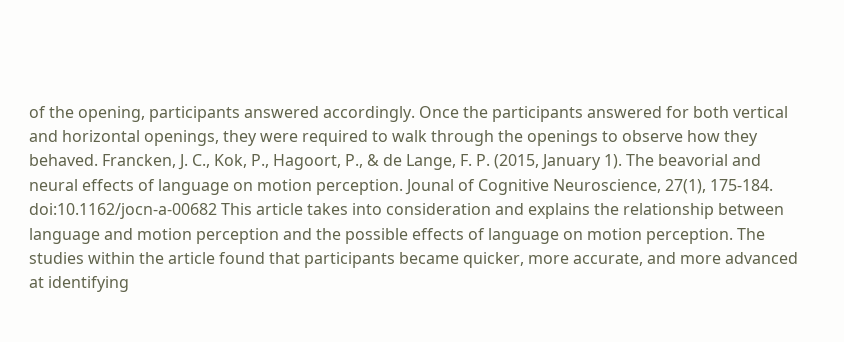of the opening, participants answered accordingly. Once the participants answered for both vertical and horizontal openings, they were required to walk through the openings to observe how they behaved. Francken, J. C., Kok, P., Hagoort, P., & de Lange, F. P. (2015, January 1). The beavorial and neural effects of language on motion perception. Jounal of Cognitive Neuroscience, 27(1), 175-184. doi:10.1162/jocn-a-00682 This article takes into consideration and explains the relationship between language and motion perception and the possible effects of language on motion perception. The studies within the article found that participants became quicker, more accurate, and more advanced at identifying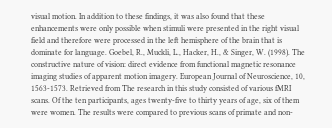visual motion. In addition to these findings, it was also found that these enhancements were only possible when stimuli were presented in the right visual field and therefore were processed in the left hemisphere of the brain that is dominate for language. Goebel, R., Muckli, L., Hacker, H., & Singer, W. (1998). The constructive nature of vision: direct evidence from functional magnetic resonance imaging studies of apparent motion imagery. European Journal of Neuroscience, 10, 1563-1573. Retrieved from The research in this study consisted of various fMRI scans. Of the ten participants, ages twenty-five to thirty years of age, six of them were women. The results were compared to previous scans of primate and non-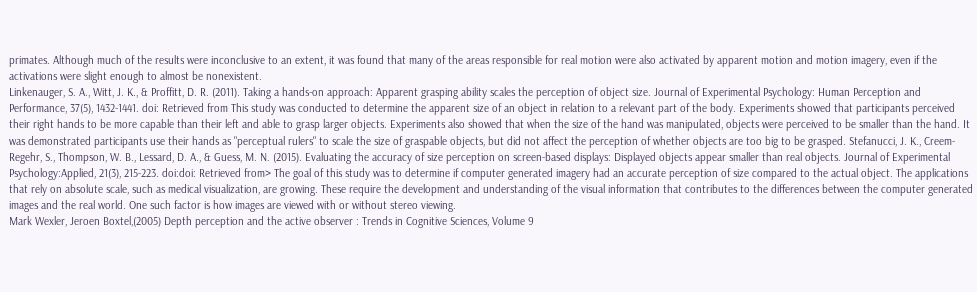primates. Although much of the results were inconclusive to an extent, it was found that many of the areas responsible for real motion were also activated by apparent motion and motion imagery, even if the activations were slight enough to almost be nonexistent.
Linkenauger, S. A., Witt, J. K., & Proffitt, D. R. (2011). Taking a hands-on approach: Apparent grasping ability scales the perception of object size. Journal of Experimental Psychology: Human Perception and Performance, 37(5), 1432-1441. doi: Retrieved from This study was conducted to determine the apparent size of an object in relation to a relevant part of the body. Experiments showed that participants perceived their right hands to be more capable than their left and able to grasp larger objects. Experiments also showed that when the size of the hand was manipulated, objects were perceived to be smaller than the hand. It was demonstrated participants use their hands as "perceptual rulers" to scale the size of graspable objects, but did not affect the perception of whether objects are too big to be grasped. Stefanucci, J. K., Creem-Regehr, S., Thompson, W. B., Lessard, D. A., & Guess, M. N. (2015). Evaluating the accuracy of size perception on screen-based displays: Displayed objects appear smaller than real objects. Journal of Experimental Psychology:Applied, 21(3), 215-223. doi:doi: Retrieved from> The goal of this study was to determine if computer generated imagery had an accurate perception of size compared to the actual object. The applications that rely on absolute scale, such as medical visualization, are growing. These require the development and understanding of the visual information that contributes to the differences between the computer generated images and the real world. One such factor is how images are viewed with or without stereo viewing.
Mark Wexler, Jeroen Boxtel,(2005) Depth perception and the active observer : Trends in Cognitive Sciences, Volume 9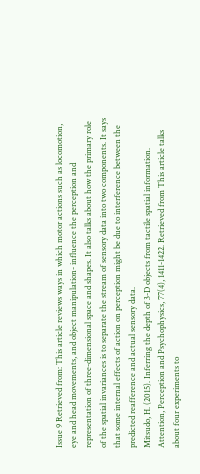Issue 9 Retrieved from: This article reviews ways in which motor actions such as locomotion, eye and head movements, and object manipulation- influence the perception and representation of three-dimensional space and shapes. It also talks about how the primary role of the spatial invariances is to separate the stream of sensory data into two components. It says that some internal effects of action on perception might be due to interference between the predicted reafference and actual sensory data.
Mitsudo, H. (2015). Inferring the depth of 3-D objects from tactile spatial information. Attention, Perception and Psychophysics, 77(4), 1411-1422. Retrieved from This article talks about four experiments to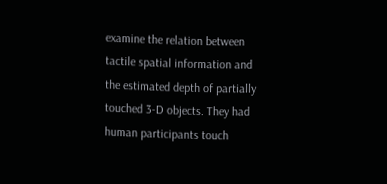examine the relation between tactile spatial information and the estimated depth of partially touched 3-D objects. They had human participants touch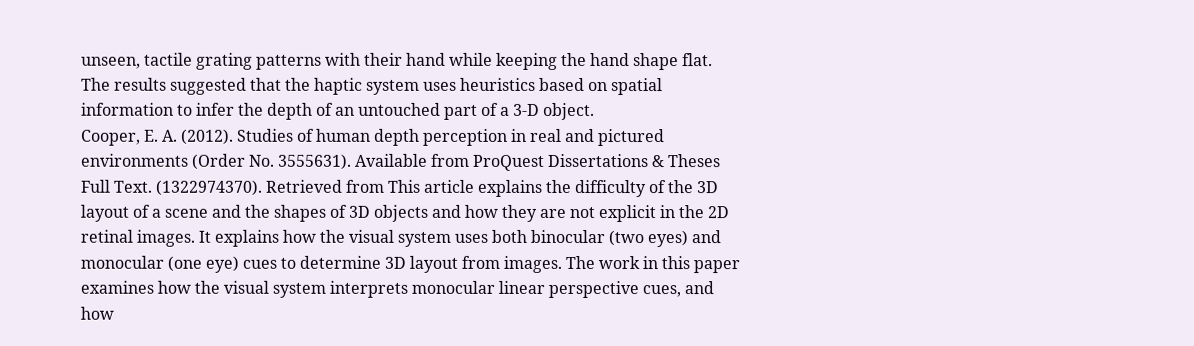unseen, tactile grating patterns with their hand while keeping the hand shape flat. The results suggested that the haptic system uses heuristics based on spatial information to infer the depth of an untouched part of a 3-D object.
Cooper, E. A. (2012). Studies of human depth perception in real and pictured environments (Order No. 3555631). Available from ProQuest Dissertations & Theses Full Text. (1322974370). Retrieved from This article explains the difficulty of the 3D layout of a scene and the shapes of 3D objects and how they are not explicit in the 2D retinal images. It explains how the visual system uses both binocular (two eyes) and monocular (one eye) cues to determine 3D layout from images. The work in this paper examines how the visual system interprets monocular linear perspective cues, and how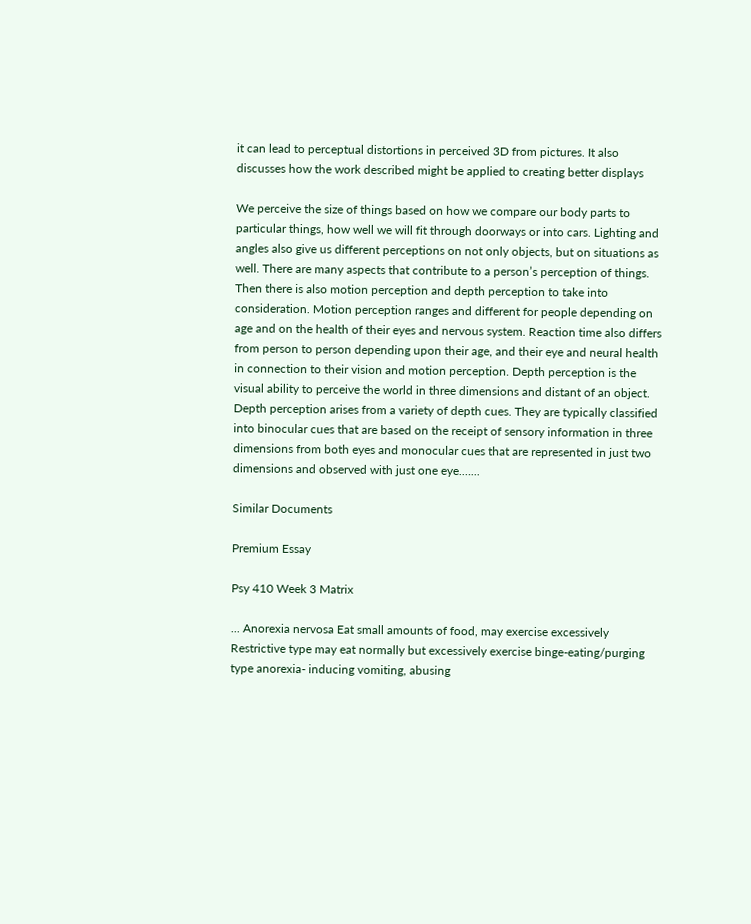it can lead to perceptual distortions in perceived 3D from pictures. It also discusses how the work described might be applied to creating better displays

We perceive the size of things based on how we compare our body parts to particular things, how well we will fit through doorways or into cars. Lighting and angles also give us different perceptions on not only objects, but on situations as well. There are many aspects that contribute to a person’s perception of things. Then there is also motion perception and depth perception to take into consideration. Motion perception ranges and different for people depending on age and on the health of their eyes and nervous system. Reaction time also differs from person to person depending upon their age, and their eye and neural health in connection to their vision and motion perception. Depth perception is the visual ability to perceive the world in three dimensions and distant of an object. Depth perception arises from a variety of depth cues. They are typically classified into binocular cues that are based on the receipt of sensory information in three dimensions from both eyes and monocular cues that are represented in just two dimensions and observed with just one eye.…...

Similar Documents

Premium Essay

Psy 410 Week 3 Matrix

... Anorexia nervosa Eat small amounts of food, may exercise excessively Restrictive type may eat normally but excessively exercise binge-eating/purging type anorexia- inducing vomiting, abusing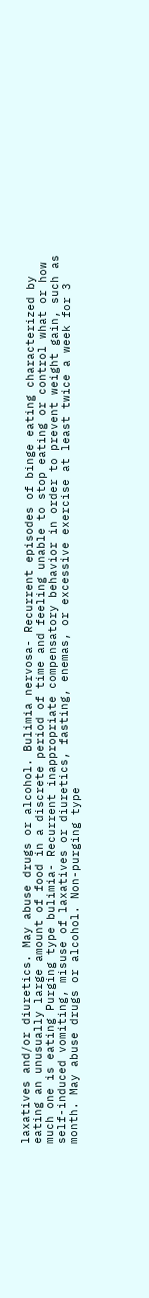laxatives and/or diuretics. May abuse drugs or alcohol. Bulimia nervosa- Recurrent episodes of binge eating characterized by eating an unusually large amount of food in a discrete period of time and feeling unable to stop eating or control what or how much one is eating Purging type bulimia- Recurrent inappropriate compensatory behavior in order to prevent weight gain, such as self-induced vomiting, misuse of laxatives or diuretics, fasting, enemas, or excessive exercise at least twice a week for 3 month. May abuse drugs or alcohol. Non-purging type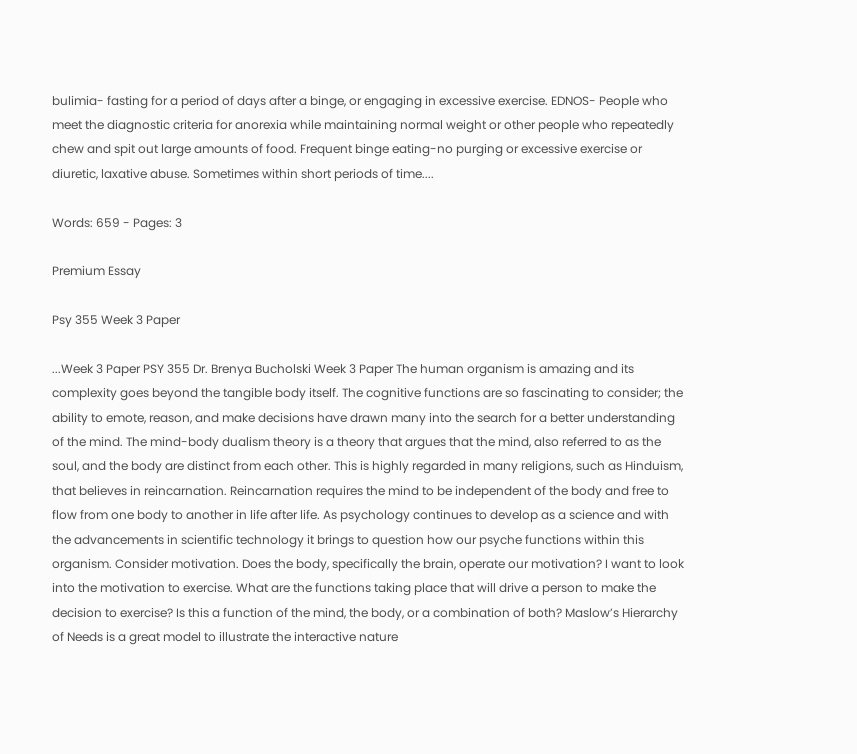bulimia- fasting for a period of days after a binge, or engaging in excessive exercise. EDNOS- People who meet the diagnostic criteria for anorexia while maintaining normal weight or other people who repeatedly chew and spit out large amounts of food. Frequent binge eating-no purging or excessive exercise or diuretic, laxative abuse. Sometimes within short periods of time....

Words: 659 - Pages: 3

Premium Essay

Psy 355 Week 3 Paper

...Week 3 Paper PSY 355 Dr. Brenya Bucholski Week 3 Paper The human organism is amazing and its complexity goes beyond the tangible body itself. The cognitive functions are so fascinating to consider; the ability to emote, reason, and make decisions have drawn many into the search for a better understanding of the mind. The mind-body dualism theory is a theory that argues that the mind, also referred to as the soul, and the body are distinct from each other. This is highly regarded in many religions, such as Hinduism, that believes in reincarnation. Reincarnation requires the mind to be independent of the body and free to flow from one body to another in life after life. As psychology continues to develop as a science and with the advancements in scientific technology it brings to question how our psyche functions within this organism. Consider motivation. Does the body, specifically the brain, operate our motivation? I want to look into the motivation to exercise. What are the functions taking place that will drive a person to make the decision to exercise? Is this a function of the mind, the body, or a combination of both? Maslow’s Hierarchy of Needs is a great model to illustrate the interactive nature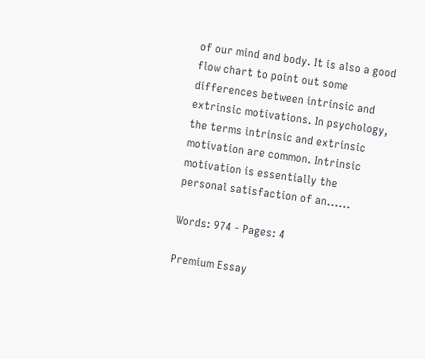of our mind and body. It is also a good flow chart to point out some differences between intrinsic and extrinsic motivations. In psychology, the terms intrinsic and extrinsic motivation are common. Intrinsic motivation is essentially the personal satisfaction of an......

Words: 974 - Pages: 4

Premium Essay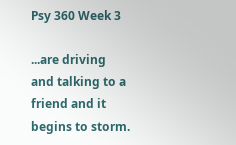Psy 360 Week 3

...are driving and talking to a friend and it begins to storm.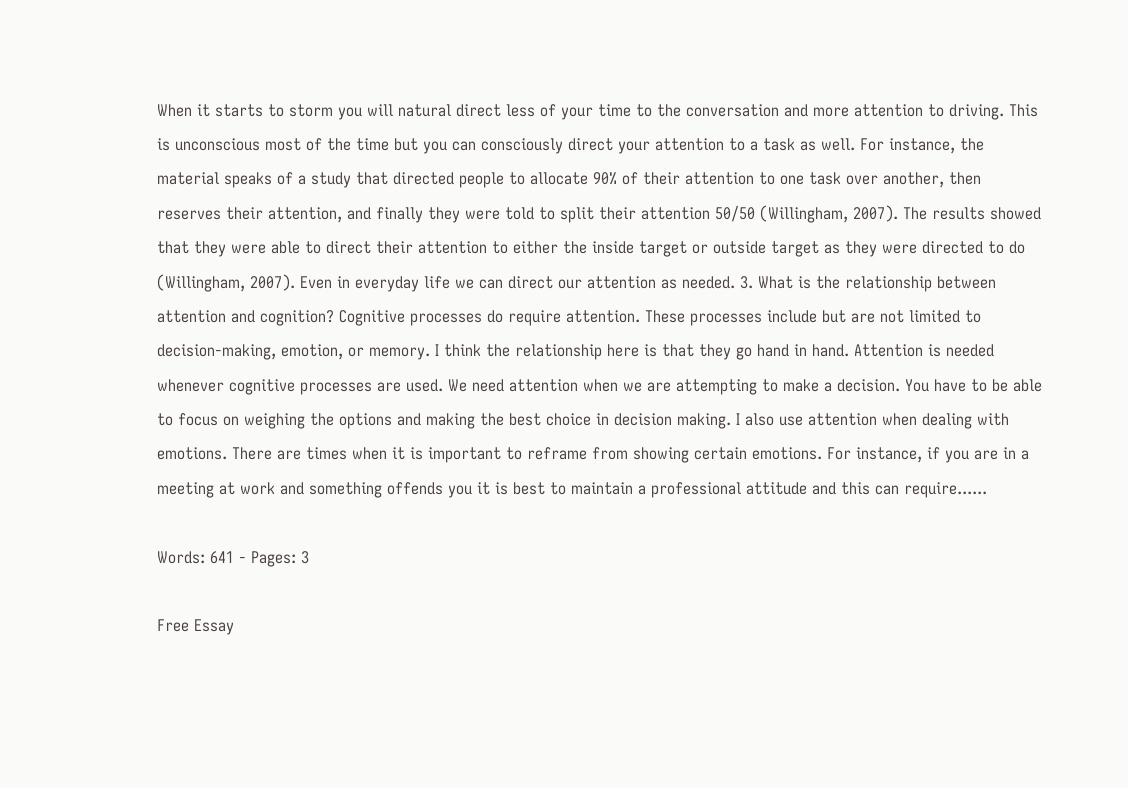When it starts to storm you will natural direct less of your time to the conversation and more attention to driving. This is unconscious most of the time but you can consciously direct your attention to a task as well. For instance, the material speaks of a study that directed people to allocate 90% of their attention to one task over another, then reserves their attention, and finally they were told to split their attention 50/50 (Willingham, 2007). The results showed that they were able to direct their attention to either the inside target or outside target as they were directed to do (Willingham, 2007). Even in everyday life we can direct our attention as needed. 3. What is the relationship between attention and cognition? Cognitive processes do require attention. These processes include but are not limited to decision-making, emotion, or memory. I think the relationship here is that they go hand in hand. Attention is needed whenever cognitive processes are used. We need attention when we are attempting to make a decision. You have to be able to focus on weighing the options and making the best choice in decision making. I also use attention when dealing with emotions. There are times when it is important to reframe from showing certain emotions. For instance, if you are in a meeting at work and something offends you it is best to maintain a professional attitude and this can require......

Words: 641 - Pages: 3

Free Essay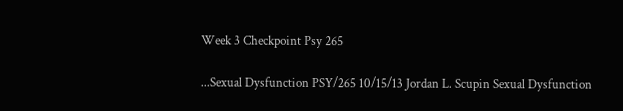Week 3 Checkpoint Psy 265

...Sexual Dysfunction PSY/265 10/15/13 Jordan L. Scupin Sexual Dysfunction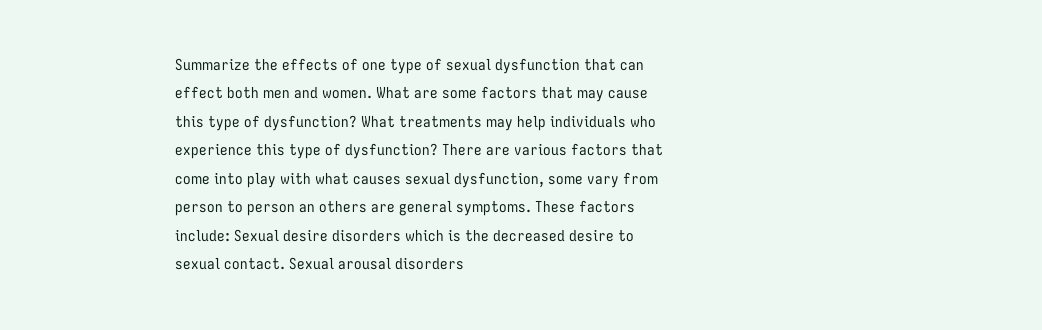Summarize the effects of one type of sexual dysfunction that can effect both men and women. What are some factors that may cause this type of dysfunction? What treatments may help individuals who experience this type of dysfunction? There are various factors that come into play with what causes sexual dysfunction, some vary from person to person an others are general symptoms. These factors include: Sexual desire disorders which is the decreased desire to sexual contact. Sexual arousal disorders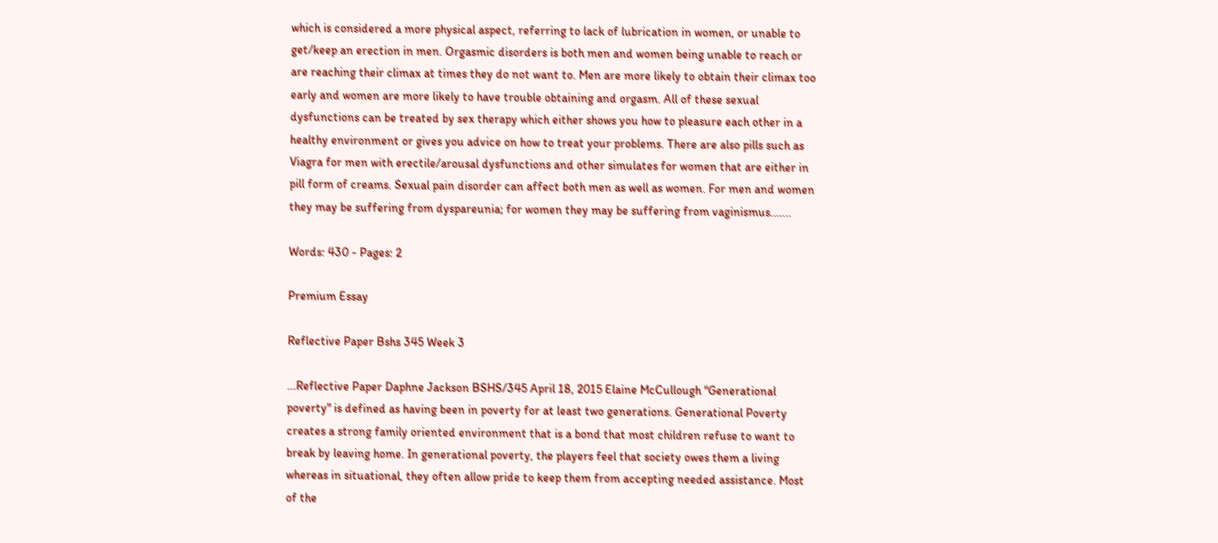which is considered a more physical aspect, referring to lack of lubrication in women, or unable to get/keep an erection in men. Orgasmic disorders is both men and women being unable to reach or are reaching their climax at times they do not want to. Men are more likely to obtain their climax too early and women are more likely to have trouble obtaining and orgasm. All of these sexual dysfunctions can be treated by sex therapy which either shows you how to pleasure each other in a healthy environment or gives you advice on how to treat your problems. There are also pills such as Viagra for men with erectile/arousal dysfunctions and other simulates for women that are either in pill form of creams. Sexual pain disorder can affect both men as well as women. For men and women they may be suffering from dyspareunia; for women they may be suffering from vaginismus.......

Words: 430 - Pages: 2

Premium Essay

Reflective Paper Bshs 345 Week 3

...Reflective Paper Daphne Jackson BSHS/345 April 18, 2015 Elaine McCullough "Generational poverty" is defined as having been in poverty for at least two generations. Generational Poverty creates a strong family oriented environment that is a bond that most children refuse to want to break by leaving home. In generational poverty, the players feel that society owes them a living whereas in situational, they often allow pride to keep them from accepting needed assistance. Most of the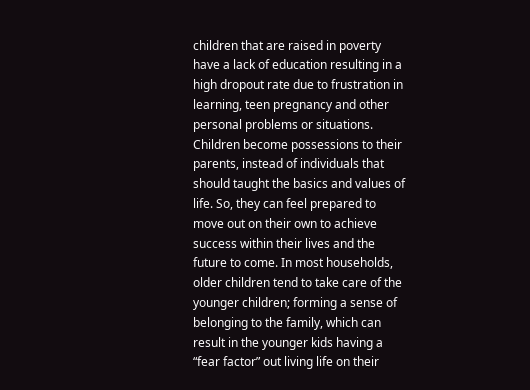children that are raised in poverty have a lack of education resulting in a high dropout rate due to frustration in learning, teen pregnancy and other personal problems or situations. Children become possessions to their parents, instead of individuals that should taught the basics and values of life. So, they can feel prepared to move out on their own to achieve success within their lives and the future to come. In most households, older children tend to take care of the younger children; forming a sense of belonging to the family, which can result in the younger kids having a “fear factor” out living life on their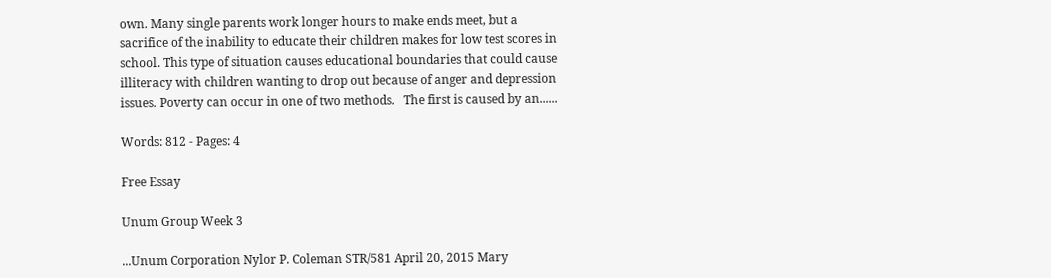own. Many single parents work longer hours to make ends meet, but a sacrifice of the inability to educate their children makes for low test scores in school. This type of situation causes educational boundaries that could cause illiteracy with children wanting to drop out because of anger and depression issues. Poverty can occur in one of two methods.   The first is caused by an......

Words: 812 - Pages: 4

Free Essay

Unum Group Week 3

...Unum Corporation Nylor P. Coleman STR/581 April 20, 2015 Mary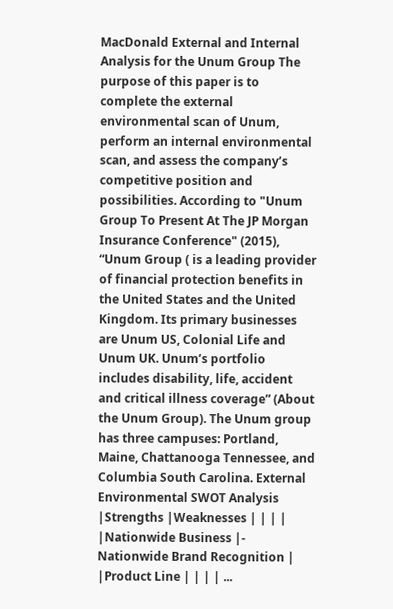MacDonald External and Internal Analysis for the Unum Group The purpose of this paper is to complete the external environmental scan of Unum, perform an internal environmental scan, and assess the company’s competitive position and possibilities. According to "Unum Group To Present At The JP Morgan Insurance Conference" (2015), “Unum Group ( is a leading provider of financial protection benefits in the United States and the United Kingdom. Its primary businesses are Unum US, Colonial Life and Unum UK. Unum’s portfolio includes disability, life, accident and critical illness coverage” (About the Unum Group). The Unum group has three campuses: Portland, Maine, Chattanooga Tennessee, and Columbia South Carolina. External Environmental SWOT Analysis |Strengths |Weaknesses | | | | |Nationwide Business |- Nationwide Brand Recognition | |Product Line | | | | ...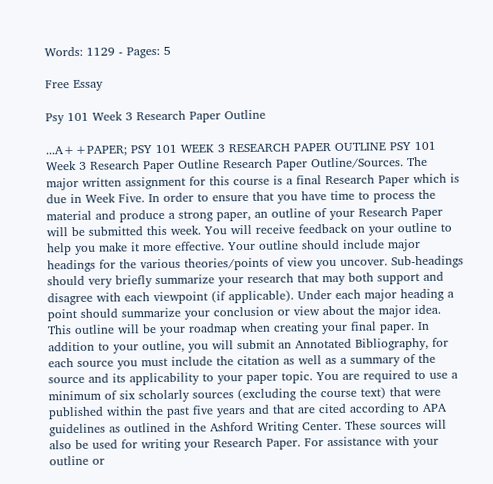Words: 1129 - Pages: 5

Free Essay

Psy 101 Week 3 Research Paper Outline

...A++PAPER; PSY 101 WEEK 3 RESEARCH PAPER OUTLINE PSY 101 Week 3 Research Paper Outline Research Paper Outline/Sources. The major written assignment for this course is a final Research Paper which is due in Week Five. In order to ensure that you have time to process the material and produce a strong paper, an outline of your Research Paper will be submitted this week. You will receive feedback on your outline to help you make it more effective. Your outline should include major headings for the various theories/points of view you uncover. Sub-headings should very briefly summarize your research that may both support and disagree with each viewpoint (if applicable). Under each major heading a point should summarize your conclusion or view about the major idea. This outline will be your roadmap when creating your final paper. In addition to your outline, you will submit an Annotated Bibliography, for each source you must include the citation as well as a summary of the source and its applicability to your paper topic. You are required to use a minimum of six scholarly sources (excluding the course text) that were published within the past five years and that are cited according to APA guidelines as outlined in the Ashford Writing Center. These sources will also be used for writing your Research Paper. For assistance with your outline or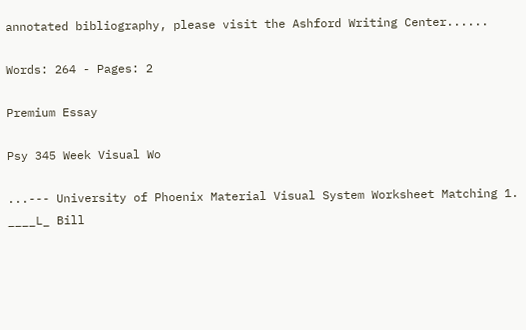annotated bibliography, please visit the Ashford Writing Center......

Words: 264 - Pages: 2

Premium Essay

Psy 345 Week Visual Wo

...--- University of Phoenix Material Visual System Worksheet Matching 1. ____L_ Bill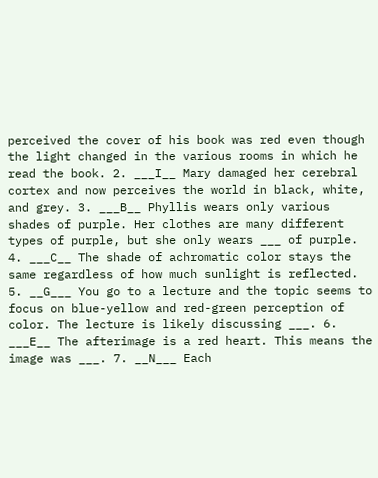perceived the cover of his book was red even though the light changed in the various rooms in which he read the book. 2. ___I__ Mary damaged her cerebral cortex and now perceives the world in black, white, and grey. 3. ___B__ Phyllis wears only various shades of purple. Her clothes are many different types of purple, but she only wears ___ of purple. 4. ___C__ The shade of achromatic color stays the same regardless of how much sunlight is reflected. 5. __G___ You go to a lecture and the topic seems to focus on blue-yellow and red-green perception of color. The lecture is likely discussing ___. 6. ___E__ The afterimage is a red heart. This means the image was ___. 7. __N___ Each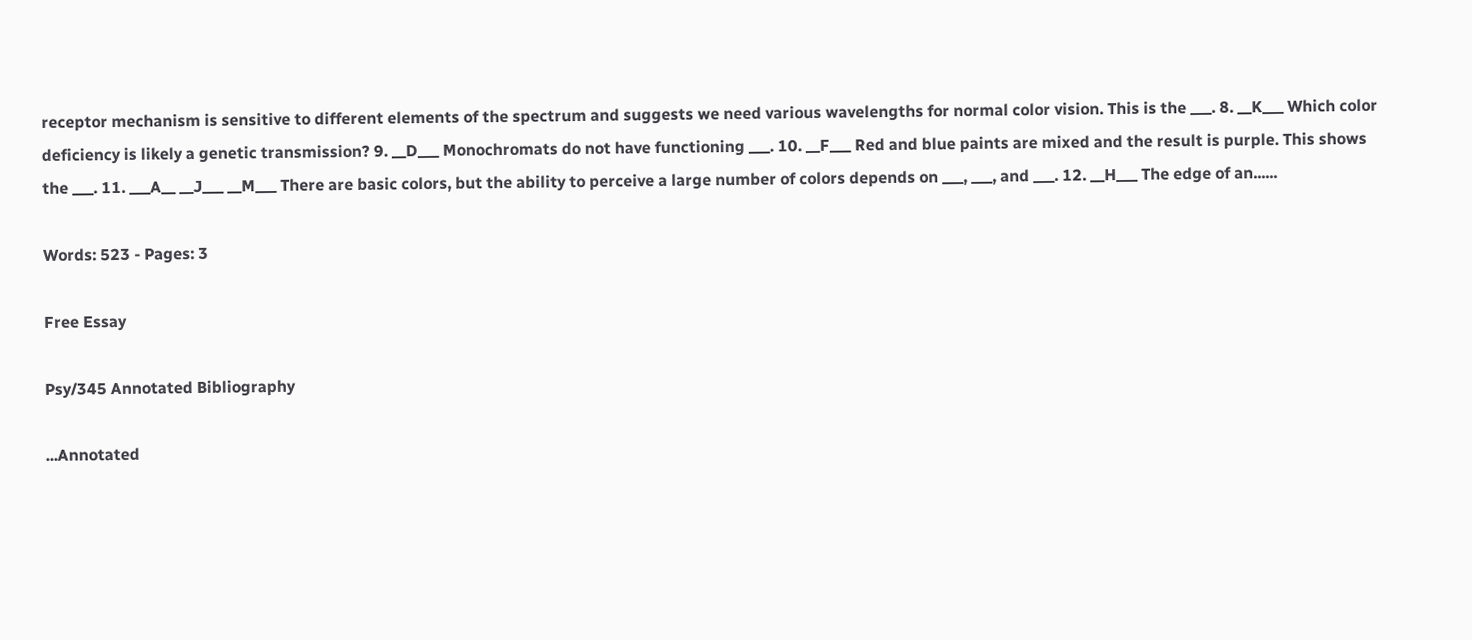receptor mechanism is sensitive to different elements of the spectrum and suggests we need various wavelengths for normal color vision. This is the ___. 8. __K___ Which color deficiency is likely a genetic transmission? 9. __D___ Monochromats do not have functioning ___. 10. __F___ Red and blue paints are mixed and the result is purple. This shows the ___. 11. ___A__ __J___ __M___ There are basic colors, but the ability to perceive a large number of colors depends on ___, ___, and ___. 12. __H___ The edge of an......

Words: 523 - Pages: 3

Free Essay

Psy/345 Annotated Bibliography

...Annotated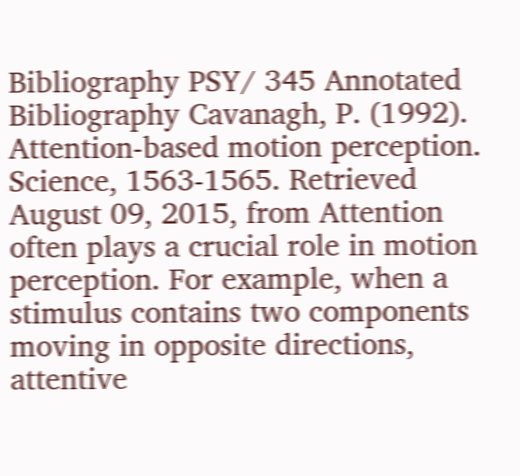Bibliography PSY/ 345 Annotated Bibliography Cavanagh, P. (1992). Attention-based motion perception. Science, 1563-1565. Retrieved August 09, 2015, from Attention often plays a crucial role in motion perception. For example, when a stimulus contains two components moving in opposite directions, attentive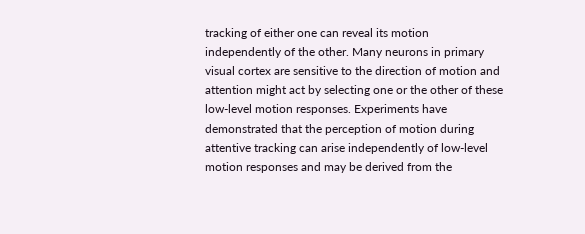tracking of either one can reveal its motion independently of the other. Many neurons in primary visual cortex are sensitive to the direction of motion and attention might act by selecting one or the other of these low-level motion responses. Experiments have demonstrated that the perception of motion during attentive tracking can arise independently of low-level motion responses and may be derived from the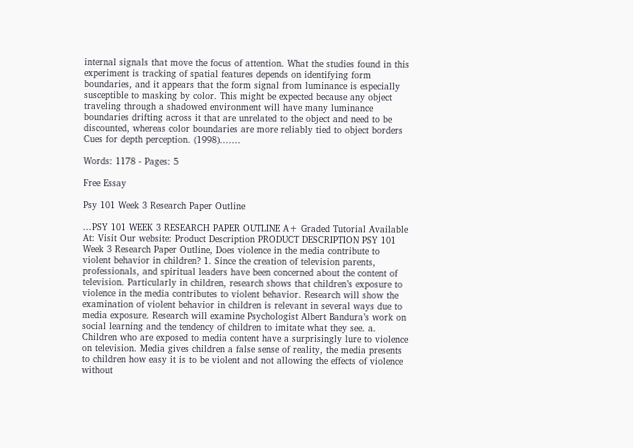internal signals that move the focus of attention. What the studies found in this experiment is tracking of spatial features depends on identifying form boundaries, and it appears that the form signal from luminance is especially susceptible to masking by color. This might be expected because any object traveling through a shadowed environment will have many luminance boundaries drifting across it that are unrelated to the object and need to be discounted, whereas color boundaries are more reliably tied to object borders Cues for depth perception. (1998).......

Words: 1178 - Pages: 5

Free Essay

Psy 101 Week 3 Research Paper Outline

...PSY 101 WEEK 3 RESEARCH PAPER OUTLINE A+ Graded Tutorial Available At: Visit Our website: Product Description PRODUCT DESCRIPTION PSY 101 Week 3 Research Paper Outline, Does violence in the media contribute to violent behavior in children? 1. Since the creation of television parents, professionals, and spiritual leaders have been concerned about the content of television. Particularly in children, research shows that children’s exposure to violence in the media contributes to violent behavior. Research will show the examination of violent behavior in children is relevant in several ways due to media exposure. Research will examine Psychologist Albert Bandura’s work on social learning and the tendency of children to imitate what they see. a. Children who are exposed to media content have a surprisingly lure to violence on television. Media gives children a false sense of reality, the media presents to children how easy it is to be violent and not allowing the effects of violence without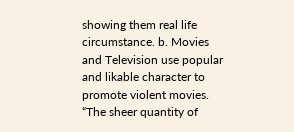showing them real life circumstance. b. Movies and Television use popular and likable character to promote violent movies. “The sheer quantity of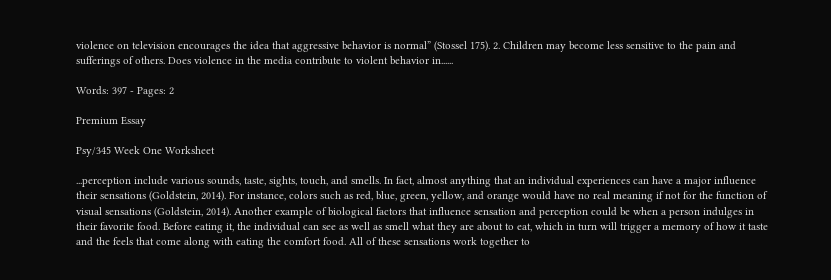violence on television encourages the idea that aggressive behavior is normal” (Stossel 175). 2. Children may become less sensitive to the pain and sufferings of others. Does violence in the media contribute to violent behavior in......

Words: 397 - Pages: 2

Premium Essay

Psy/345 Week One Worksheet

...perception include various sounds, taste, sights, touch, and smells. In fact, almost anything that an individual experiences can have a major influence their sensations (Goldstein, 2014). For instance, colors such as red, blue, green, yellow, and orange would have no real meaning if not for the function of visual sensations (Goldstein, 2014). Another example of biological factors that influence sensation and perception could be when a person indulges in their favorite food. Before eating it, the individual can see as well as smell what they are about to eat, which in turn will trigger a memory of how it taste and the feels that come along with eating the comfort food. All of these sensations work together to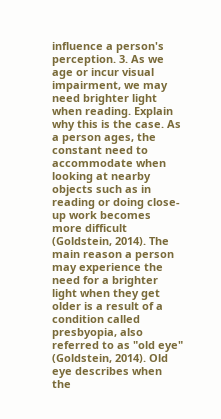influence a person's perception. 3. As we age or incur visual impairment, we may need brighter light when reading. Explain why this is the case. As a person ages, the constant need to accommodate when looking at nearby objects such as in reading or doing close-up work becomes more difficult (Goldstein, 2014). The main reason a person may experience the need for a brighter light when they get older is a result of a condition called presbyopia, also referred to as "old eye" (Goldstein, 2014). Old eye describes when the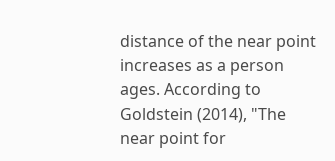distance of the near point increases as a person ages. According to Goldstein (2014), "The near point for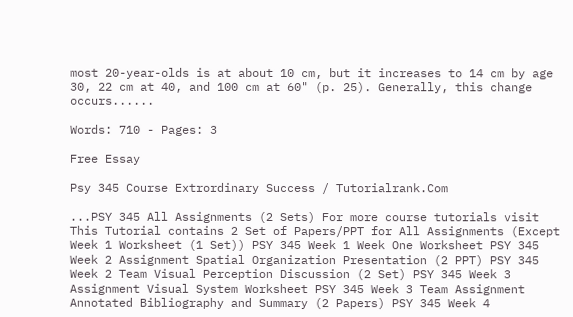most 20-year-olds is at about 10 cm, but it increases to 14 cm by age 30, 22 cm at 40, and 100 cm at 60" (p. 25). Generally, this change occurs......

Words: 710 - Pages: 3

Free Essay

Psy 345 Course Extrordinary Success / Tutorialrank.Com

...PSY 345 All Assignments (2 Sets) For more course tutorials visit This Tutorial contains 2 Set of Papers/PPT for All Assignments (Except Week 1 Worksheet (1 Set)) PSY 345 Week 1 Week One Worksheet PSY 345 Week 2 Assignment Spatial Organization Presentation (2 PPT) PSY 345 Week 2 Team Visual Perception Discussion (2 Set) PSY 345 Week 3 Assignment Visual System Worksheet PSY 345 Week 3 Team Assignment Annotated Bibliography and Summary (2 Papers) PSY 345 Week 4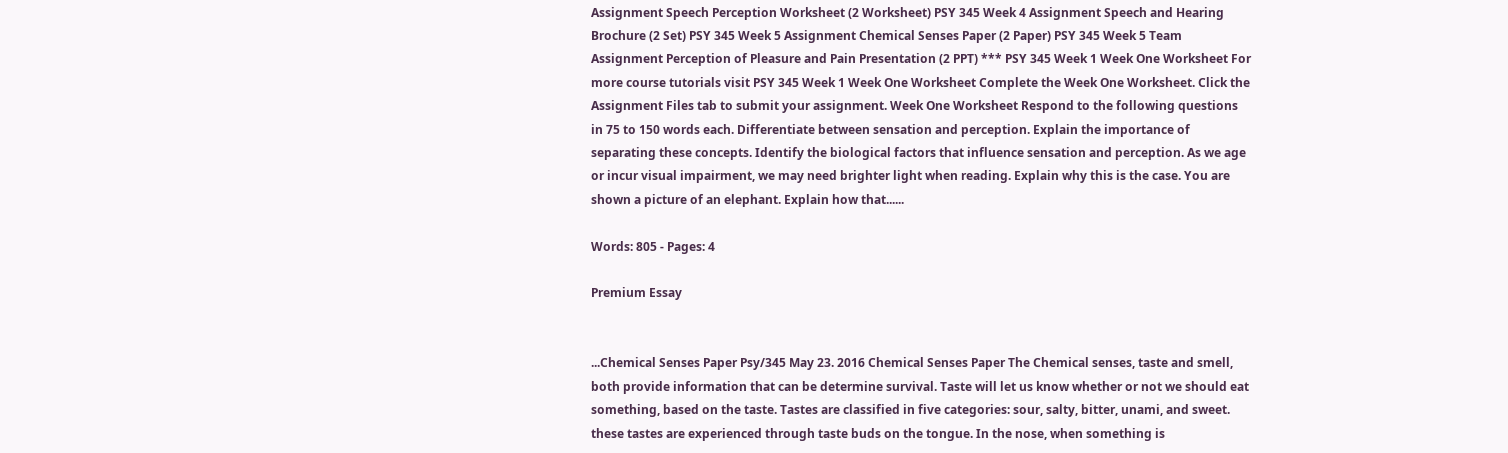Assignment Speech Perception Worksheet (2 Worksheet) PSY 345 Week 4 Assignment Speech and Hearing Brochure (2 Set) PSY 345 Week 5 Assignment Chemical Senses Paper (2 Paper) PSY 345 Week 5 Team Assignment Perception of Pleasure and Pain Presentation (2 PPT) *** PSY 345 Week 1 Week One Worksheet For more course tutorials visit PSY 345 Week 1 Week One Worksheet Complete the Week One Worksheet. Click the Assignment Files tab to submit your assignment. Week One Worksheet Respond to the following questions in 75 to 150 words each. Differentiate between sensation and perception. Explain the importance of separating these concepts. Identify the biological factors that influence sensation and perception. As we age or incur visual impairment, we may need brighter light when reading. Explain why this is the case. You are shown a picture of an elephant. Explain how that......

Words: 805 - Pages: 4

Premium Essay


...Chemical Senses Paper Psy/345 May 23. 2016 Chemical Senses Paper The Chemical senses, taste and smell, both provide information that can be determine survival. Taste will let us know whether or not we should eat something, based on the taste. Tastes are classified in five categories: sour, salty, bitter, unami, and sweet. these tastes are experienced through taste buds on the tongue. In the nose, when something is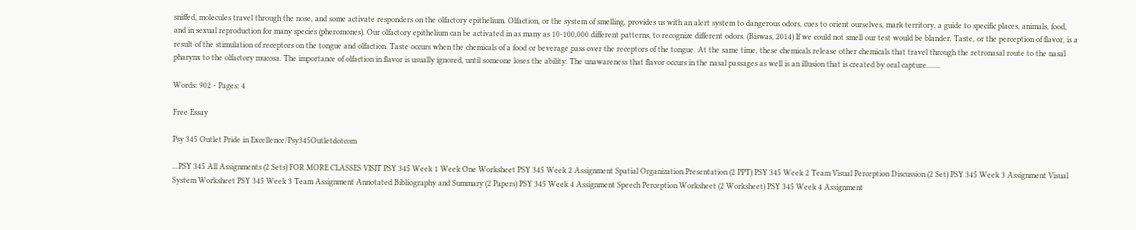sniffed, molecules travel through the nose, and some activate responders on the olfactory epithelium. Olfaction, or the system of smelling, provides us with an alert system to dangerous odors, cues to orient ourselves, mark territory, a guide to specific places, animals, food, and in sexual reproduction for many species (pheromones). Our olfactory epithelium can be activated in as many as 10-100,000 different patterns, to recognize different odors. (Biswas, 2014) If we could not smell our test would be blander. Taste, or the perception of flavor, is a result of the stimulation of receptors on the tongue and olfaction. Taste occurs when the chemicals of a food or beverage pass over the receptors of the tongue. At the same time, these chemicals release other chemicals that travel through the retronasal route to the nasal pharynx to the olfactory mucosa. The importance of olfaction in flavor is usually ignored, until someone loses the ability. The unawareness that flavor occurs in the nasal passages as well is an illusion that is created by oral capture.......

Words: 902 - Pages: 4

Free Essay

Psy 345 Outlet Pride in Excellence/Psy345Outletdotcom

...PSY 345 All Assignments (2 Sets) FOR MORE CLASSES VISIT PSY 345 Week 1 Week One Worksheet PSY 345 Week 2 Assignment Spatial Organization Presentation (2 PPT) PSY 345 Week 2 Team Visual Perception Discussion (2 Set) PSY 345 Week 3 Assignment Visual System Worksheet PSY 345 Week 3 Team Assignment Annotated Bibliography and Summary (2 Papers) PSY 345 Week 4 Assignment Speech Perception Worksheet (2 Worksheet) PSY 345 Week 4 Assignment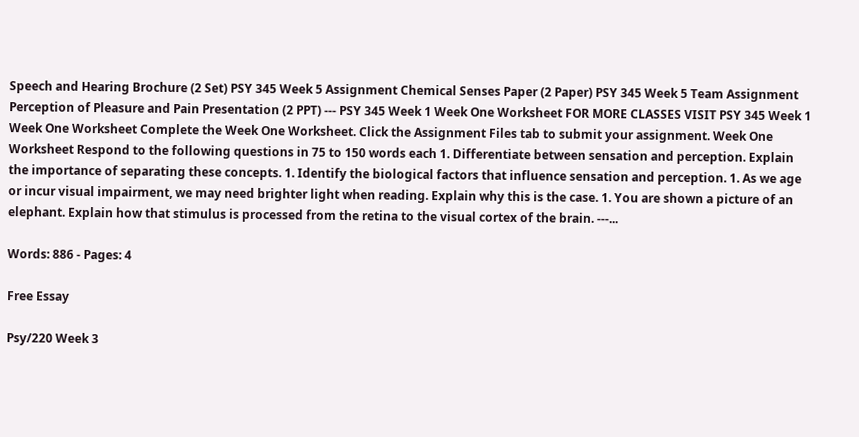Speech and Hearing Brochure (2 Set) PSY 345 Week 5 Assignment Chemical Senses Paper (2 Paper) PSY 345 Week 5 Team Assignment Perception of Pleasure and Pain Presentation (2 PPT) --- PSY 345 Week 1 Week One Worksheet FOR MORE CLASSES VISIT PSY 345 Week 1 Week One Worksheet Complete the Week One Worksheet. Click the Assignment Files tab to submit your assignment. Week One Worksheet Respond to the following questions in 75 to 150 words each 1. Differentiate between sensation and perception. Explain the importance of separating these concepts. 1. Identify the biological factors that influence sensation and perception. 1. As we age or incur visual impairment, we may need brighter light when reading. Explain why this is the case. 1. You are shown a picture of an elephant. Explain how that stimulus is processed from the retina to the visual cortex of the brain. ---...

Words: 886 - Pages: 4

Free Essay

Psy/220 Week 3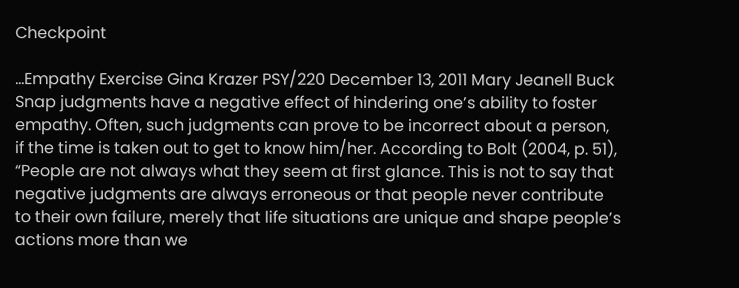Checkpoint

...Empathy Exercise Gina Krazer PSY/220 December 13, 2011 Mary Jeanell Buck Snap judgments have a negative effect of hindering one’s ability to foster empathy. Often, such judgments can prove to be incorrect about a person, if the time is taken out to get to know him/her. According to Bolt (2004, p. 51), “People are not always what they seem at first glance. This is not to say that negative judgments are always erroneous or that people never contribute to their own failure, merely that life situations are unique and shape people’s actions more than we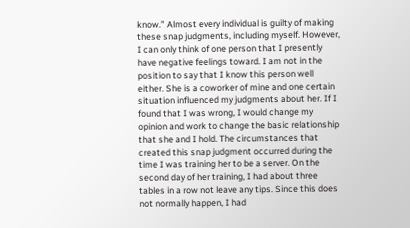know.” Almost every individual is guilty of making these snap judgments, including myself. However, I can only think of one person that I presently have negative feelings toward. I am not in the position to say that I know this person well either. She is a coworker of mine and one certain situation influenced my judgments about her. If I found that I was wrong, I would change my opinion and work to change the basic relationship that she and I hold. The circumstances that created this snap judgment occurred during the time I was training her to be a server. On the second day of her training, I had about three tables in a row not leave any tips. Since this does not normally happen, I had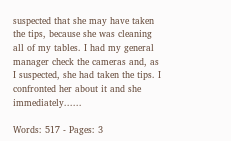suspected that she may have taken the tips, because she was cleaning all of my tables. I had my general manager check the cameras and, as I suspected, she had taken the tips. I confronted her about it and she immediately......

Words: 517 - Pages: 3